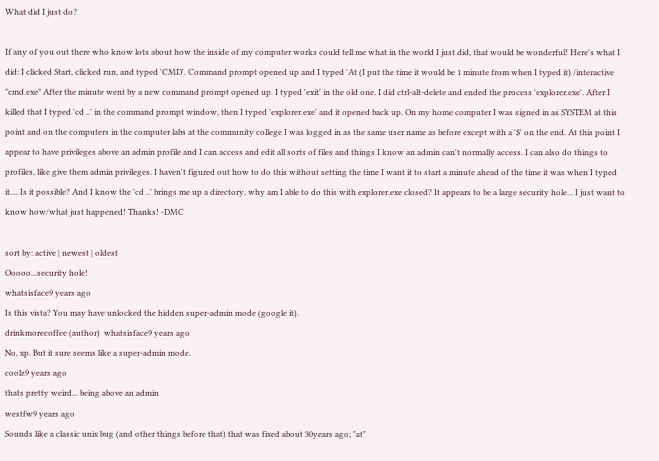What did I just do?

If any of you out there who know lots about how the inside of my computer works could tell me what in the world I just did, that would be wonderful! Here's what I did: I clicked Start, clicked run, and typed 'CMD'. Command prompt opened up and I typed 'At (I put the time it would be 1 minute from when I typed it) /interactive "cmd.exe" After the minute went by a new command prompt opened up. I typed 'exit' in the old one. I did ctrl-alt-delete and ended the process 'explorer.exe'. After I killed that I typed 'cd ..' in the command prompt window, then I typed 'explorer.exe' and it opened back up. On my home computer I was signed in as SYSTEM at this point and on the computers in the computer labs at the community college I was logged in as the same user name as before except with a '$' on the end. At this point I appear to have privileges above an admin profile and I can access and edit all sorts of files and things I know an admin can't normally access. I can also do things to profiles, like give them admin privileges. I haven't figured out how to do this without setting the time I want it to start a minute ahead of the time it was when I typed it.... Is it possible? And I know the 'cd ..' brings me up a directory, why am I able to do this with explorer.exe closed? It appears to be a large security hole... I just want to know how/what just happened! Thanks! -DMC

sort by: active | newest | oldest
Ooooo...security hole!
whatsisface9 years ago
Is this vista? You may have unlocked the hidden super-admin mode (google it).
drinkmorecoffee (author)  whatsisface9 years ago
No, xp. But it sure seems like a super-admin mode.
coolz9 years ago
thats pretty weird... being above an admin
westfw9 years ago
Sounds like a classic unix bug (and other things before that) that was fixed about 30years ago; "at"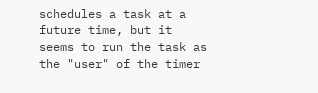schedules a task at a future time, but it seems to run the task as the "user" of the timer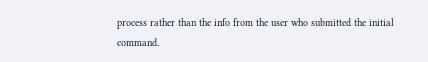process rather than the info from the user who submitted the initial command.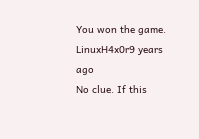You won the game.
LinuxH4x0r9 years ago
No clue. If this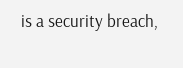is a security breach,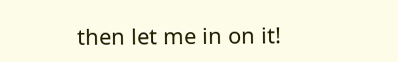then let me in on it!